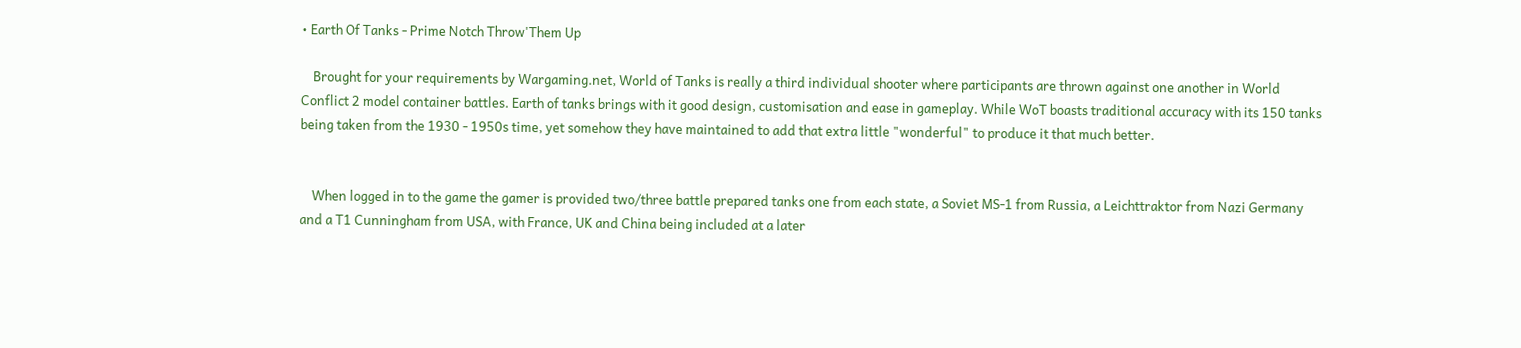• Earth Of Tanks - Prime Notch Throw'Them Up

    Brought for your requirements by Wargaming.net, World of Tanks is really a third individual shooter where participants are thrown against one another in World Conflict 2 model container battles. Earth of tanks brings with it good design, customisation and ease in gameplay. While WoT boasts traditional accuracy with its 150 tanks being taken from the 1930 - 1950s time, yet somehow they have maintained to add that extra little "wonderful" to produce it that much better.


    When logged in to the game the gamer is provided two/three battle prepared tanks one from each state, a Soviet MS-1 from Russia, a Leichttraktor from Nazi Germany and a T1 Cunningham from USA, with France, UK and China being included at a later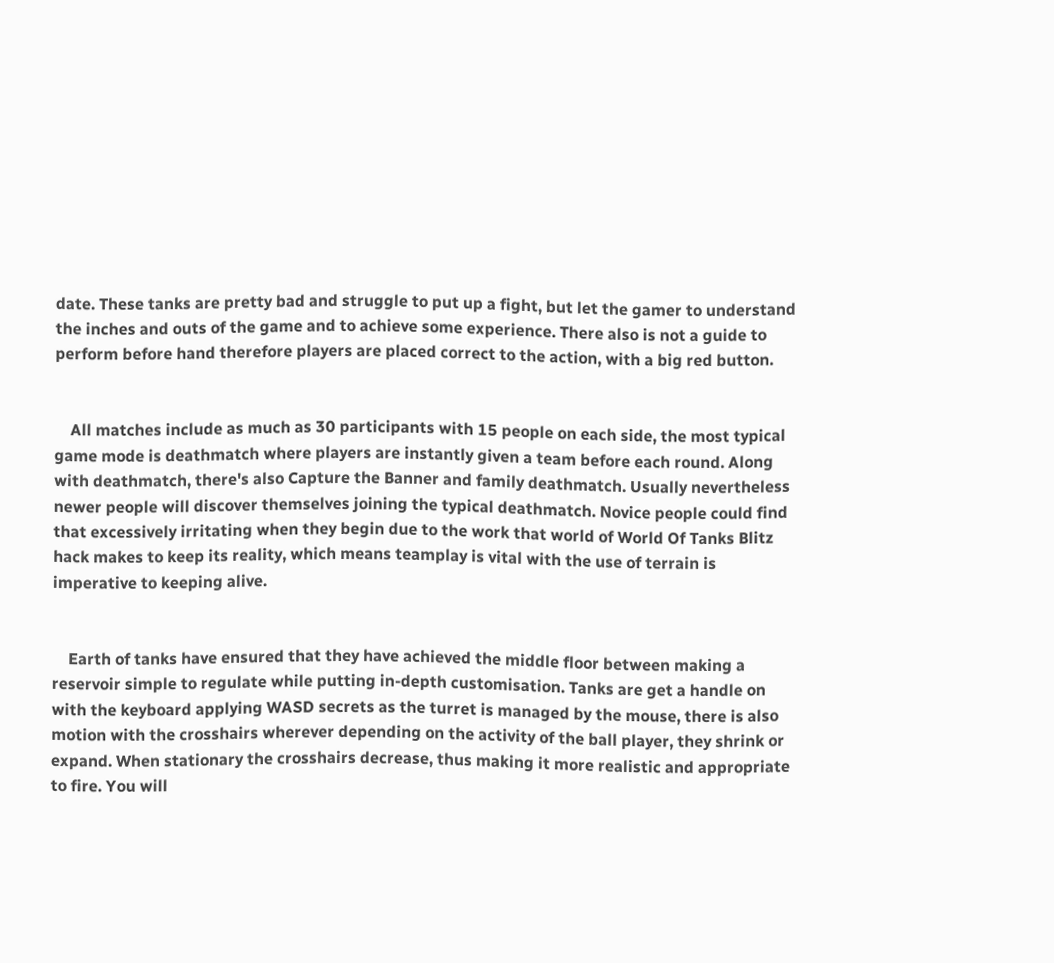date. These tanks are pretty bad and struggle to put up a fight, but let the gamer to understand the inches and outs of the game and to achieve some experience. There also is not a guide to perform before hand therefore players are placed correct to the action, with a big red button.


    All matches include as much as 30 participants with 15 people on each side, the most typical game mode is deathmatch where players are instantly given a team before each round. Along with deathmatch, there's also Capture the Banner and family deathmatch. Usually nevertheless newer people will discover themselves joining the typical deathmatch. Novice people could find that excessively irritating when they begin due to the work that world of World Of Tanks Blitz hack makes to keep its reality, which means teamplay is vital with the use of terrain is imperative to keeping alive.


    Earth of tanks have ensured that they have achieved the middle floor between making a reservoir simple to regulate while putting in-depth customisation. Tanks are get a handle on with the keyboard applying WASD secrets as the turret is managed by the mouse, there is also motion with the crosshairs wherever depending on the activity of the ball player, they shrink or expand. When stationary the crosshairs decrease, thus making it more realistic and appropriate to fire. You will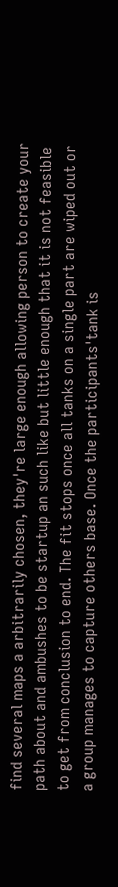find several maps a arbitrarily chosen, they're large enough allowing person to create your path about and ambushes to be startup an such like but little enough that it is not feasible to get from conclusion to end. The fit stops once all tanks on a single part are wiped out or a group manages to capture others base. Once the participants'tank is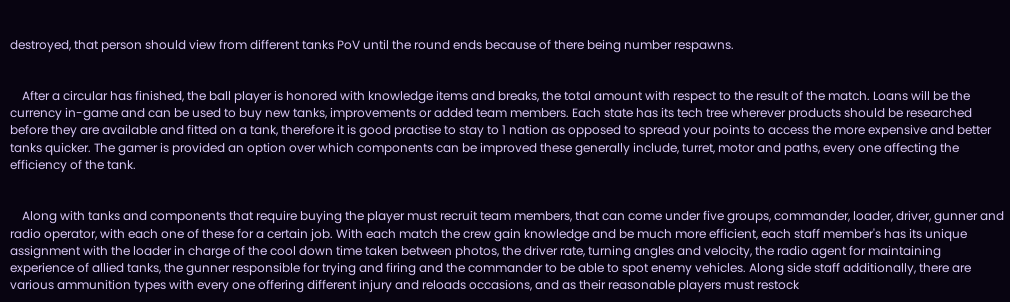destroyed, that person should view from different tanks PoV until the round ends because of there being number respawns.


    After a circular has finished, the ball player is honored with knowledge items and breaks, the total amount with respect to the result of the match. Loans will be the currency in-game and can be used to buy new tanks, improvements or added team members. Each state has its tech tree wherever products should be researched before they are available and fitted on a tank, therefore it is good practise to stay to 1 nation as opposed to spread your points to access the more expensive and better tanks quicker. The gamer is provided an option over which components can be improved these generally include, turret, motor and paths, every one affecting the efficiency of the tank.


    Along with tanks and components that require buying the player must recruit team members, that can come under five groups, commander, loader, driver, gunner and radio operator, with each one of these for a certain job. With each match the crew gain knowledge and be much more efficient, each staff member's has its unique assignment with the loader in charge of the cool down time taken between photos, the driver rate, turning angles and velocity, the radio agent for maintaining experience of allied tanks, the gunner responsible for trying and firing and the commander to be able to spot enemy vehicles. Along side staff additionally, there are various ammunition types with every one offering different injury and reloads occasions, and as their reasonable players must restock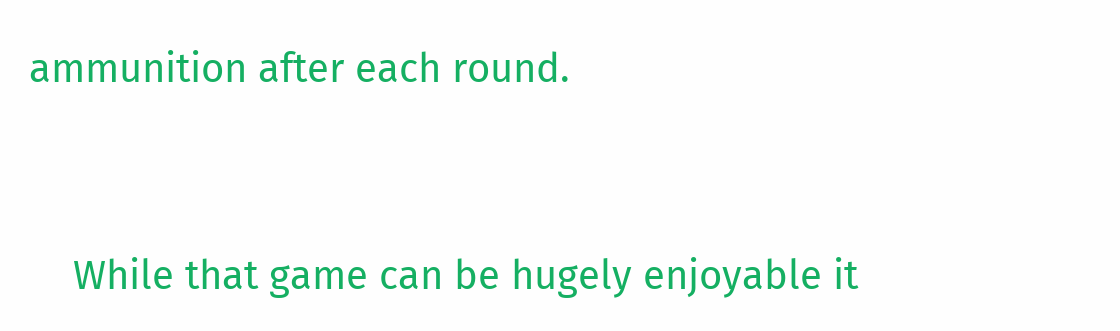ammunition after each round.


    While that game can be hugely enjoyable it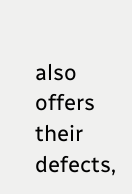also offers their defects,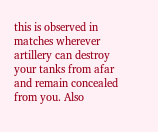this is observed in matches wherever artillery can destroy your tanks from afar and remain concealed from you. Also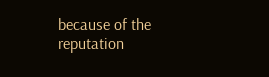because of the reputation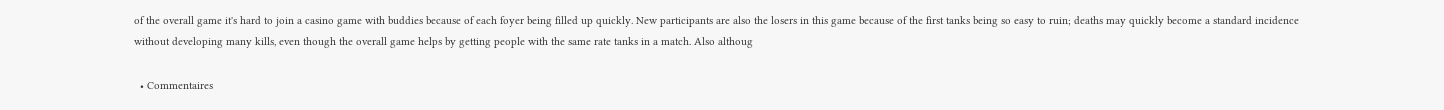of the overall game it's hard to join a casino game with buddies because of each foyer being filled up quickly. New participants are also the losers in this game because of the first tanks being so easy to ruin; deaths may quickly become a standard incidence without developing many kills, even though the overall game helps by getting people with the same rate tanks in a match. Also althoug

  • Commentaires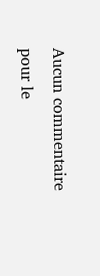Aucun commentaire pour le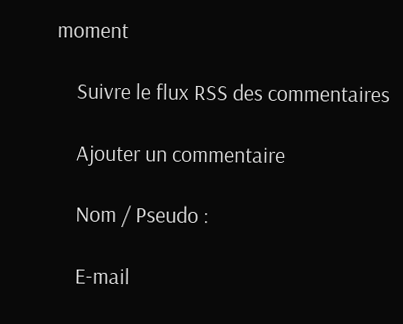moment

    Suivre le flux RSS des commentaires

    Ajouter un commentaire

    Nom / Pseudo :

    E-mail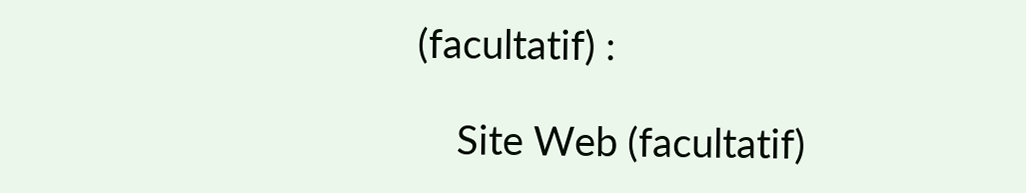(facultatif) :

    Site Web (facultatif)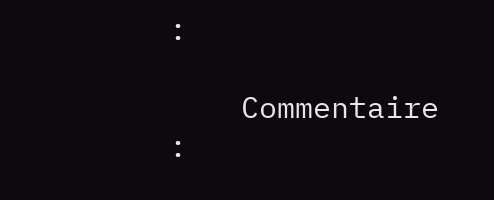:

    Commentaire :